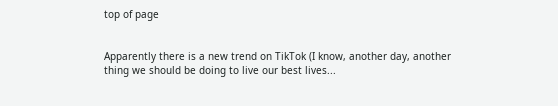top of page


Apparently there is a new trend on TikTok (I know, another day, another thing we should be doing to live our best lives...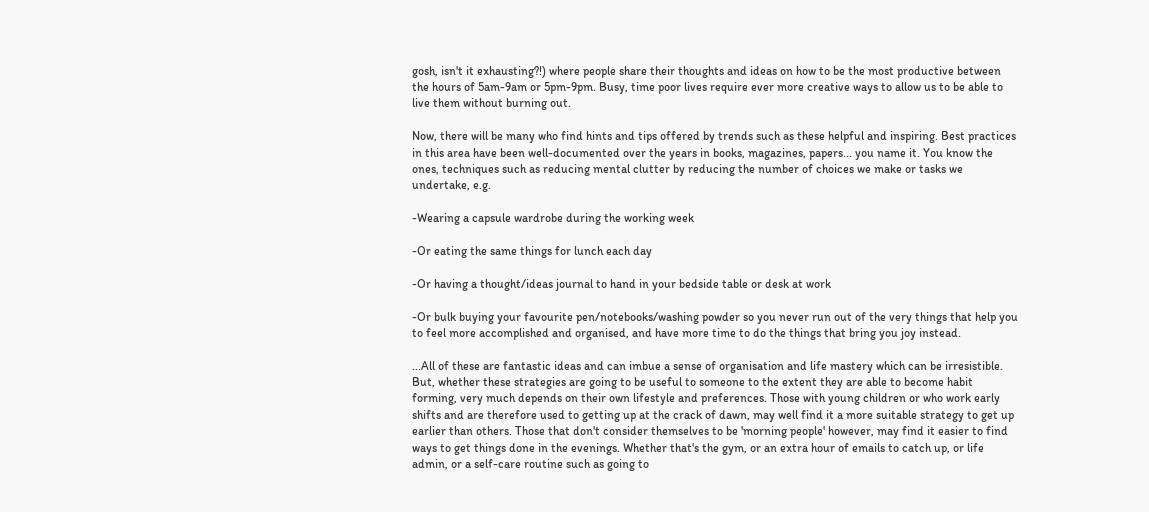gosh, isn't it exhausting?!) where people share their thoughts and ideas on how to be the most productive between the hours of 5am-9am or 5pm-9pm. Busy, time poor lives require ever more creative ways to allow us to be able to live them without burning out.

Now, there will be many who find hints and tips offered by trends such as these helpful and inspiring. Best practices in this area have been well-documented over the years in books, magazines, papers... you name it. You know the ones, techniques such as reducing mental clutter by reducing the number of choices we make or tasks we undertake, e.g.

-Wearing a capsule wardrobe during the working week

-Or eating the same things for lunch each day

-Or having a thought/ideas journal to hand in your bedside table or desk at work

-Or bulk buying your favourite pen/notebooks/washing powder so you never run out of the very things that help you to feel more accomplished and organised, and have more time to do the things that bring you joy instead.

...All of these are fantastic ideas and can imbue a sense of organisation and life mastery which can be irresistible. But, whether these strategies are going to be useful to someone to the extent they are able to become habit forming, very much depends on their own lifestyle and preferences. Those with young children or who work early shifts and are therefore used to getting up at the crack of dawn, may well find it a more suitable strategy to get up earlier than others. Those that don't consider themselves to be 'morning people' however, may find it easier to find ways to get things done in the evenings. Whether that's the gym, or an extra hour of emails to catch up, or life admin, or a self-care routine such as going to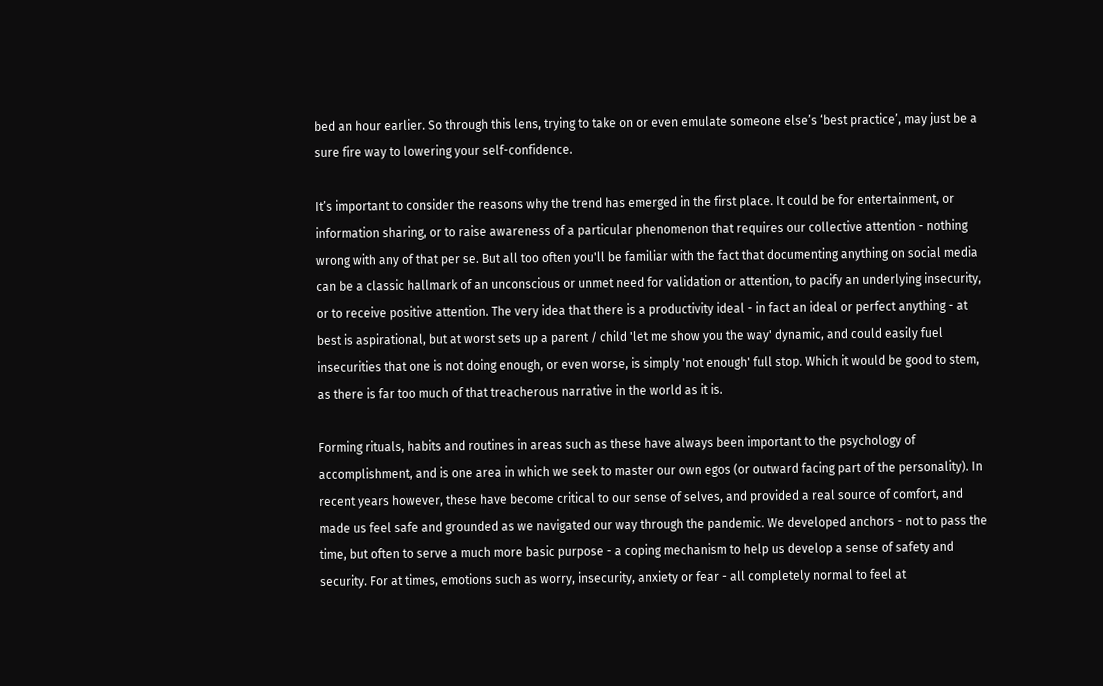bed an hour earlier. So through this lens, trying to take on or even emulate someone else’s ‘best practice’, may just be a sure fire way to lowering your self-confidence.

It’s important to consider the reasons why the trend has emerged in the first place. It could be for entertainment, or information sharing, or to raise awareness of a particular phenomenon that requires our collective attention - nothing wrong with any of that per se. But all too often you'll be familiar with the fact that documenting anything on social media can be a classic hallmark of an unconscious or unmet need for validation or attention, to pacify an underlying insecurity, or to receive positive attention. The very idea that there is a productivity ideal - in fact an ideal or perfect anything - at best is aspirational, but at worst sets up a parent / child 'let me show you the way' dynamic, and could easily fuel insecurities that one is not doing enough, or even worse, is simply 'not enough' full stop. Which it would be good to stem, as there is far too much of that treacherous narrative in the world as it is.

Forming rituals, habits and routines in areas such as these have always been important to the psychology of accomplishment, and is one area in which we seek to master our own egos (or outward facing part of the personality). In recent years however, these have become critical to our sense of selves, and provided a real source of comfort, and made us feel safe and grounded as we navigated our way through the pandemic. We developed anchors - not to pass the time, but often to serve a much more basic purpose - a coping mechanism to help us develop a sense of safety and security. For at times, emotions such as worry, insecurity, anxiety or fear - all completely normal to feel at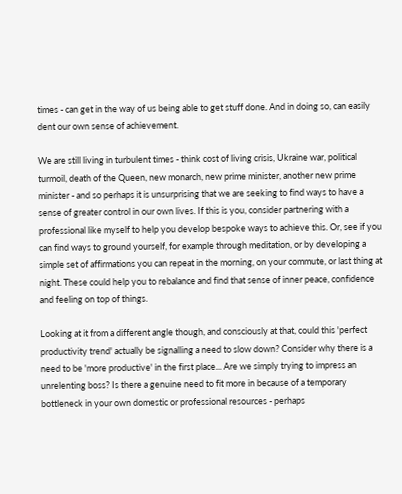times - can get in the way of us being able to get stuff done. And in doing so, can easily dent our own sense of achievement.

We are still living in turbulent times - think cost of living crisis, Ukraine war, political turmoil, death of the Queen, new monarch, new prime minister, another new prime minister - and so perhaps it is unsurprising that we are seeking to find ways to have a sense of greater control in our own lives. If this is you, consider partnering with a professional like myself to help you develop bespoke ways to achieve this. Or, see if you can find ways to ground yourself, for example through meditation, or by developing a simple set of affirmations you can repeat in the morning, on your commute, or last thing at night. These could help you to rebalance and find that sense of inner peace, confidence and feeling on top of things.

Looking at it from a different angle though, and consciously at that, could this 'perfect productivity trend' actually be signalling a need to slow down? Consider why there is a need to be 'more productive' in the first place... Are we simply trying to impress an unrelenting boss? Is there a genuine need to fit more in because of a temporary bottleneck in your own domestic or professional resources - perhaps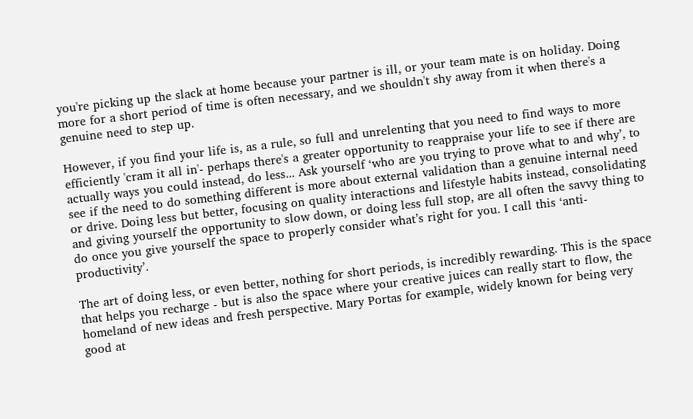you're picking up the slack at home because your partner is ill, or your team mate is on holiday. Doing more for a short period of time is often necessary, and we shouldn't shy away from it when there's a genuine need to step up.

However, if you find your life is, as a rule, so full and unrelenting that you need to find ways to more efficiently 'cram it all in'- perhaps there's a greater opportunity to reappraise your life to see if there are actually ways you could instead, do less... Ask yourself ‘who are you trying to prove what to and why’, to see if the need to do something different is more about external validation than a genuine internal need or drive. Doing less but better, focusing on quality interactions and lifestyle habits instead, consolidating and giving yourself the opportunity to slow down, or doing less full stop, are all often the savvy thing to do once you give yourself the space to properly consider what’s right for you. I call this ‘anti-productivity’.

The art of doing less, or even better, nothing for short periods, is incredibly rewarding. This is the space that helps you recharge - but is also the space where your creative juices can really start to flow, the homeland of new ideas and fresh perspective. Mary Portas for example, widely known for being very good at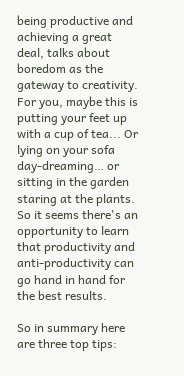being productive and achieving a great deal, talks about boredom as the gateway to creativity. For you, maybe this is putting your feet up with a cup of tea... Or lying on your sofa day-dreaming… or sitting in the garden staring at the plants. So it seems there's an opportunity to learn that productivity and anti-productivity can go hand in hand for the best results.

So in summary here are three top tips: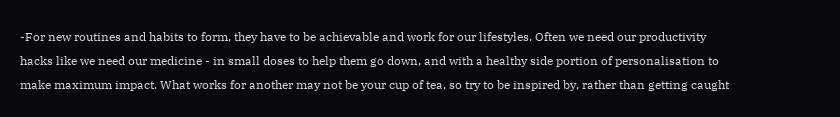-For new routines and habits to form, they have to be achievable and work for our lifestyles. Often we need our productivity hacks like we need our medicine - in small doses to help them go down, and with a healthy side portion of personalisation to make maximum impact. What works for another may not be your cup of tea, so try to be inspired by, rather than getting caught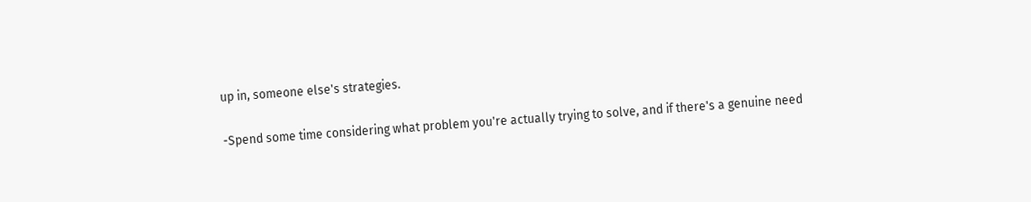up in, someone else's strategies.

-Spend some time considering what problem you're actually trying to solve, and if there's a genuine need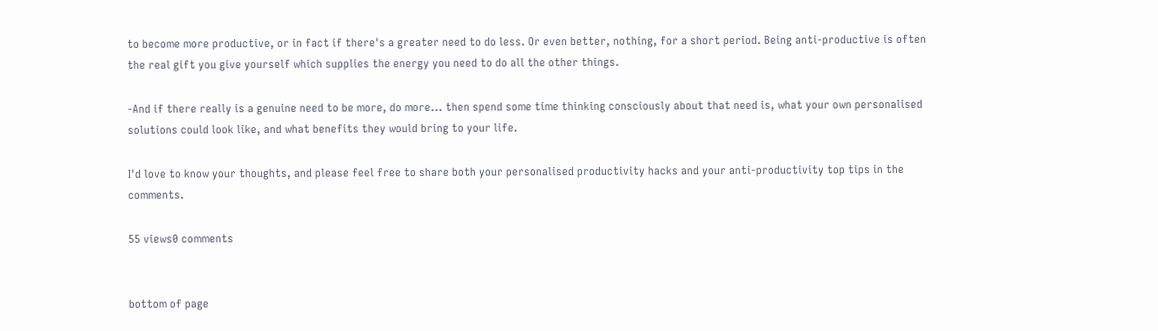to become more productive, or in fact if there's a greater need to do less. Or even better, nothing, for a short period. Being anti-productive is often the real gift you give yourself which supplies the energy you need to do all the other things.

-And if there really is a genuine need to be more, do more... then spend some time thinking consciously about that need is, what your own personalised solutions could look like, and what benefits they would bring to your life.

I'd love to know your thoughts, and please feel free to share both your personalised productivity hacks and your anti-productivity top tips in the comments.

55 views0 comments


bottom of page